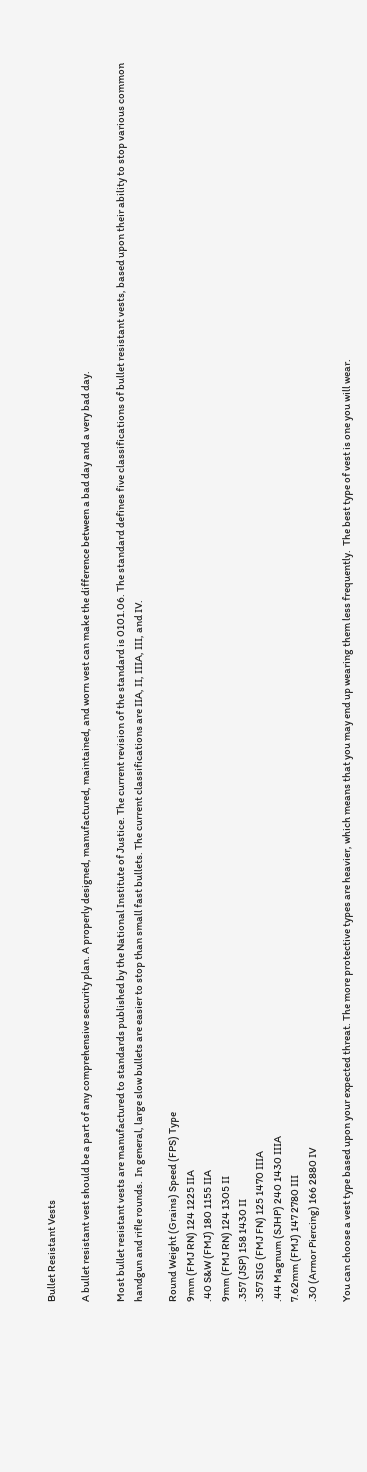Bullet Resistant Vests

A bullet resistant vest should be a part of any comprehensive security plan. A properly designed, manufactured, maintained, and worn vest can make the difference between a bad day and a very bad day.

Most bullet resistant vests are manufactured to standards published by the National Institute of Justice. The current revision of the standard is 0101.06. The standard defines five classifications of bullet resistant vests, based upon their ability to stop various common handgun and rifle rounds.  In general, large slow bullets are easier to stop than small fast bullets. The current classifications are IIA, II, IIIA, III, and IV.

Round Weight (Grains) Speed (FPS) Type
9mm (FMJ RN) 124 1225 IIA
.40 S&W (FMJ) 180 1155 IIA
9mm (FMJ RN) 124 1305 II
.357 (JSP) 158 1430 II
.357 SIG (FMJ FN) 125 1470 IIIA
.44 Magnum (SJHP) 240 1430 IIIA
7.62mm (FMJ) 147 2780 III
.30 (Armor Piercing) 166 2880 IV

You can choose a vest type based upon your expected threat. The more protective types are heavier, which means that you may end up wearing them less frequently.  The best type of vest is one you will wear.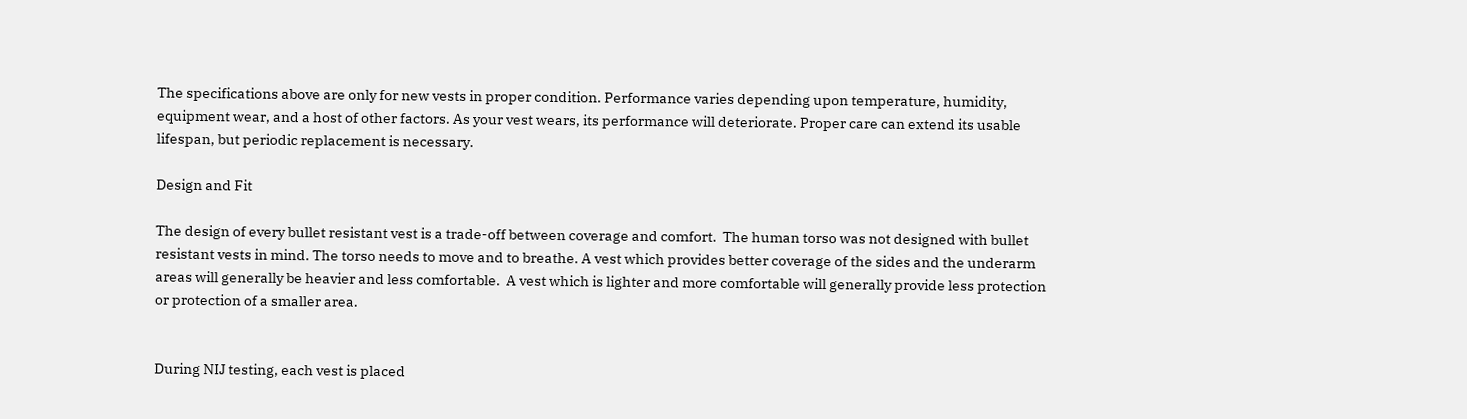The specifications above are only for new vests in proper condition. Performance varies depending upon temperature, humidity, equipment wear, and a host of other factors. As your vest wears, its performance will deteriorate. Proper care can extend its usable lifespan, but periodic replacement is necessary.

Design and Fit

The design of every bullet resistant vest is a trade-off between coverage and comfort.  The human torso was not designed with bullet resistant vests in mind. The torso needs to move and to breathe. A vest which provides better coverage of the sides and the underarm areas will generally be heavier and less comfortable.  A vest which is lighter and more comfortable will generally provide less protection or protection of a smaller area.


During NIJ testing, each vest is placed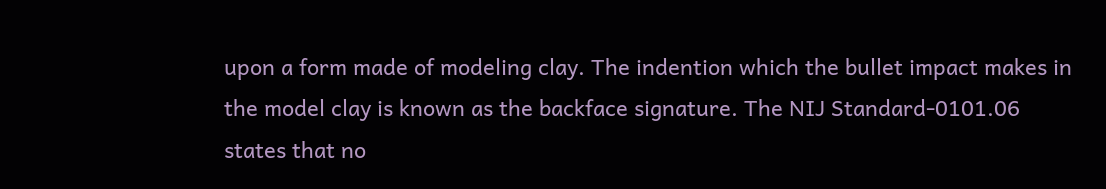upon a form made of modeling clay. The indention which the bullet impact makes in the model clay is known as the backface signature. The NIJ Standard-0101.06 states that no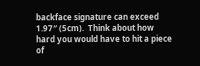backface signature can exceed 1.97″ (5cm).  Think about how hard you would have to hit a piece of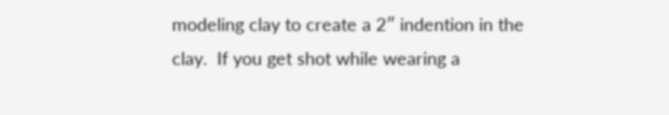modeling clay to create a 2″ indention in the clay.  If you get shot while wearing a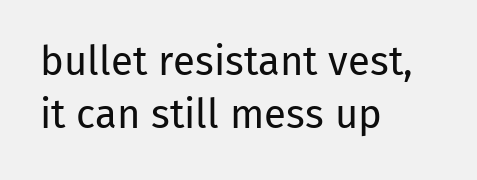bullet resistant vest, it can still mess up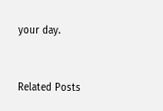your day.


Related Posts